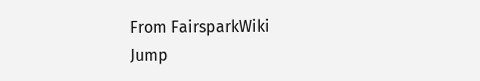From FairsparkWiki
Jump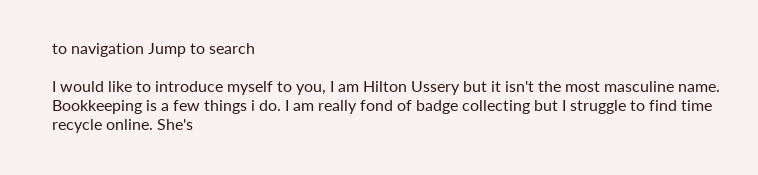to navigation Jump to search

I would like to introduce myself to you, I am Hilton Ussery but it isn't the most masculine name. Bookkeeping is a few things i do. I am really fond of badge collecting but I struggle to find time recycle online. She's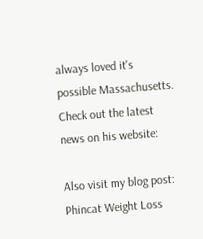always loved it's possible Massachusetts. Check out the latest news on his website:

Also visit my blog post: Phincat Weight Loss